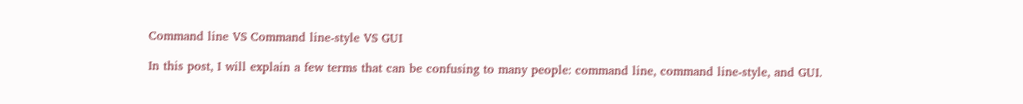Command line VS Command line-style VS GUI

In this post, I will explain a few terms that can be confusing to many people: command line, command line-style, and GUI.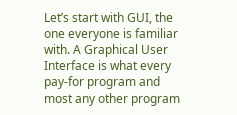Let’s start with GUI, the one everyone is familiar with. A Graphical User Interface is what every pay-for program and most any other program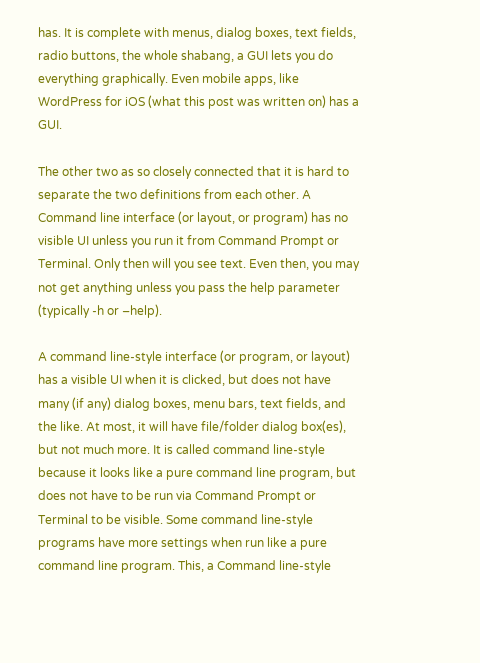has. It is complete with menus, dialog boxes, text fields, radio buttons, the whole shabang, a GUI lets you do everything graphically. Even mobile apps, like WordPress for iOS (what this post was written on) has a GUI.

The other two as so closely connected that it is hard to separate the two definitions from each other. A Command line interface (or layout, or program) has no visible UI unless you run it from Command Prompt or Terminal. Only then will you see text. Even then, you may not get anything unless you pass the help parameter (typically -h or –help).

A command line-style interface (or program, or layout) has a visible UI when it is clicked, but does not have many (if any) dialog boxes, menu bars, text fields, and the like. At most, it will have file/folder dialog box(es), but not much more. It is called command line-style because it looks like a pure command line program, but does not have to be run via Command Prompt or Terminal to be visible. Some command line-style programs have more settings when run like a pure command line program. This, a Command line-style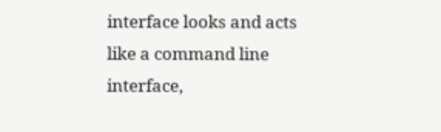interface looks and acts like a command line interface,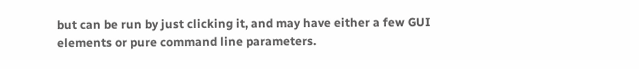but can be run by just clicking it, and may have either a few GUI elements or pure command line parameters.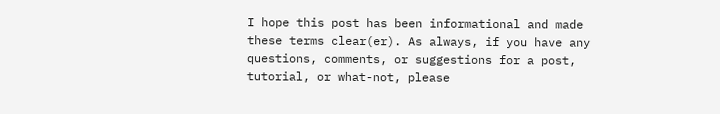I hope this post has been informational and made these terms clear(er). As always, if you have any questions, comments, or suggestions for a post, tutorial, or what-not, please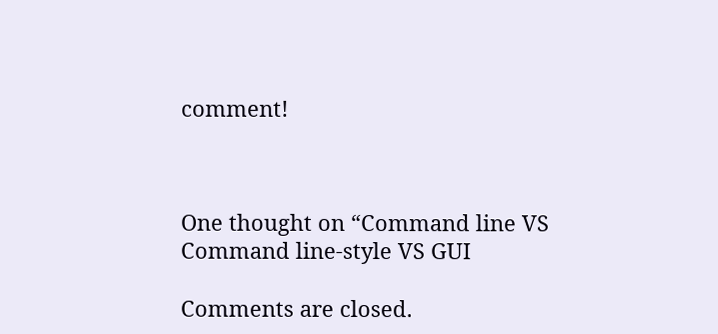comment!



One thought on “Command line VS Command line-style VS GUI

Comments are closed.